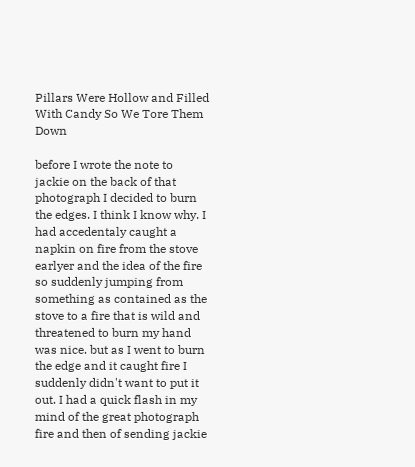Pillars Were Hollow and Filled With Candy So We Tore Them Down

before I wrote the note to jackie on the back of that photograph I decided to burn the edges. I think I know why. I had accedentaly caught a napkin on fire from the stove earlyer and the idea of the fire so suddenly jumping from something as contained as the stove to a fire that is wild and threatened to burn my hand was nice. but as I went to burn the edge and it caught fire I suddenly didn't want to put it out. I had a quick flash in my mind of the great photograph fire and then of sending jackie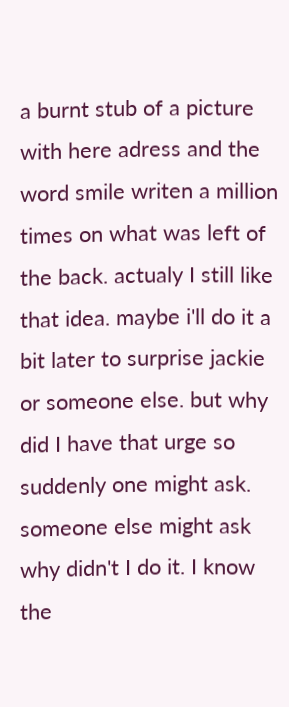a burnt stub of a picture with here adress and the word smile writen a million times on what was left of the back. actualy I still like that idea. maybe i'll do it a bit later to surprise jackie or someone else. but why did I have that urge so suddenly one might ask. someone else might ask why didn't I do it. I know the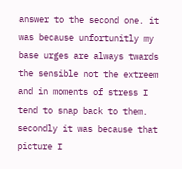answer to the second one. it was because unfortunitly my base urges are always twards the sensible not the extreem and in moments of stress I tend to snap back to them. secondly it was because that picture I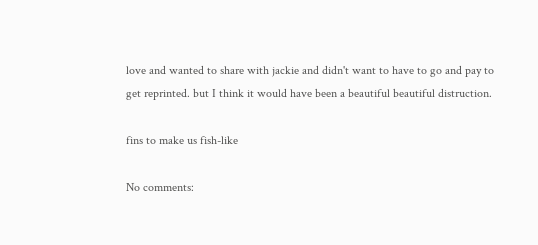love and wanted to share with jackie and didn't want to have to go and pay to get reprinted. but I think it would have been a beautiful beautiful distruction.

fins to make us fish-like

No comments: